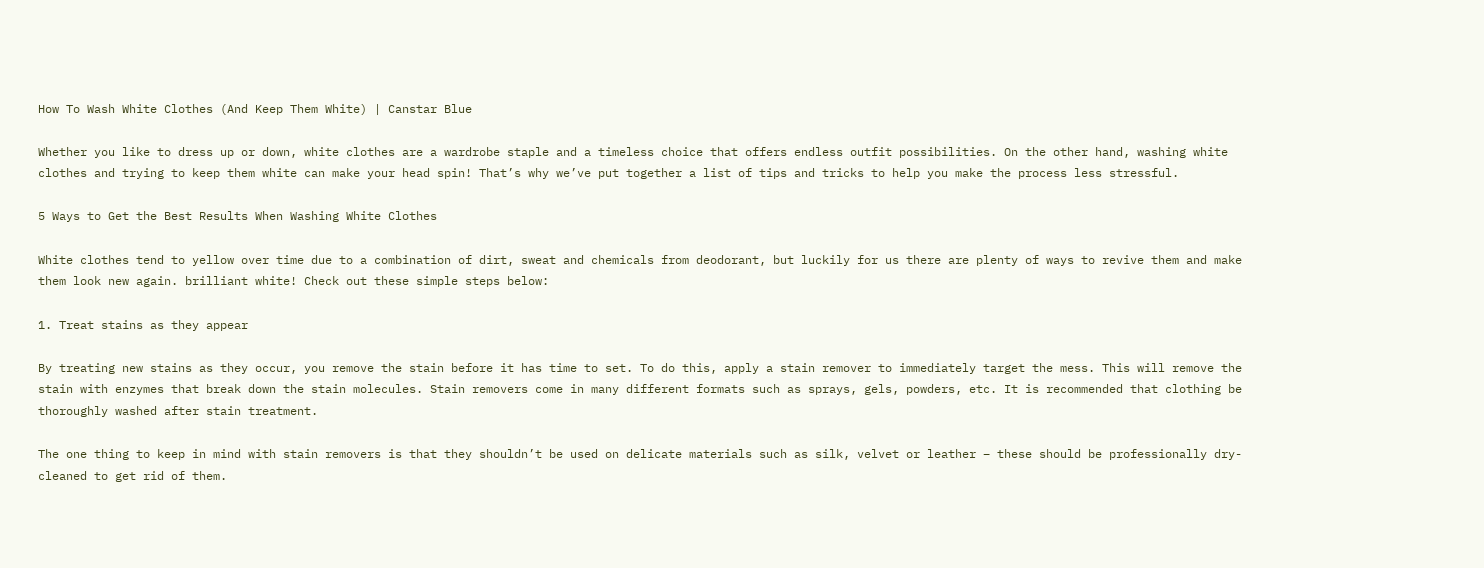How To Wash White Clothes (And Keep Them White) | Canstar Blue

Whether you like to dress up or down, white clothes are a wardrobe staple and a timeless choice that offers endless outfit possibilities. On the other hand, washing white clothes and trying to keep them white can make your head spin! That’s why we’ve put together a list of tips and tricks to help you make the process less stressful.

5 Ways to Get the Best Results When Washing White Clothes

White clothes tend to yellow over time due to a combination of dirt, sweat and chemicals from deodorant, but luckily for us there are plenty of ways to revive them and make them look new again. brilliant white! Check out these simple steps below:

1. Treat stains as they appear

By treating new stains as they occur, you remove the stain before it has time to set. To do this, apply a stain remover to immediately target the mess. This will remove the stain with enzymes that break down the stain molecules. Stain removers come in many different formats such as sprays, gels, powders, etc. It is recommended that clothing be thoroughly washed after stain treatment.

The one thing to keep in mind with stain removers is that they shouldn’t be used on delicate materials such as silk, velvet or leather – these should be professionally dry-cleaned to get rid of them.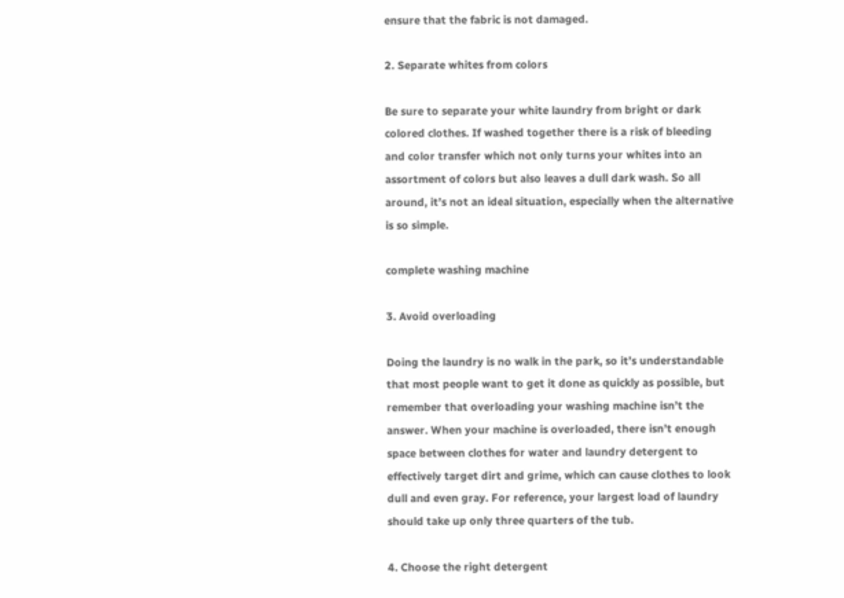ensure that the fabric is not damaged.

2. Separate whites from colors

Be sure to separate your white laundry from bright or dark colored clothes. If washed together there is a risk of bleeding and color transfer which not only turns your whites into an assortment of colors but also leaves a dull dark wash. So all around, it’s not an ideal situation, especially when the alternative is so simple.

complete washing machine

3. Avoid overloading

Doing the laundry is no walk in the park, so it’s understandable that most people want to get it done as quickly as possible, but remember that overloading your washing machine isn’t the answer. When your machine is overloaded, there isn’t enough space between clothes for water and laundry detergent to effectively target dirt and grime, which can cause clothes to look dull and even gray. For reference, your largest load of laundry should take up only three quarters of the tub.

4. Choose the right detergent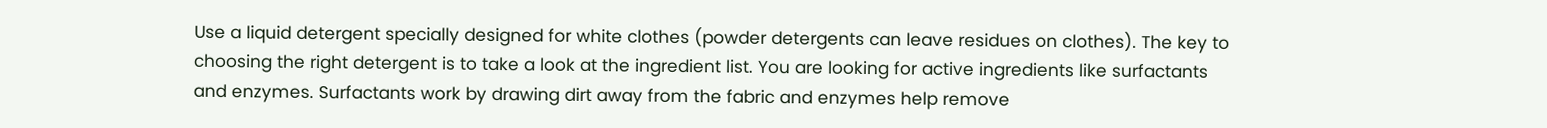Use a liquid detergent specially designed for white clothes (powder detergents can leave residues on clothes). The key to choosing the right detergent is to take a look at the ingredient list. You are looking for active ingredients like surfactants and enzymes. Surfactants work by drawing dirt away from the fabric and enzymes help remove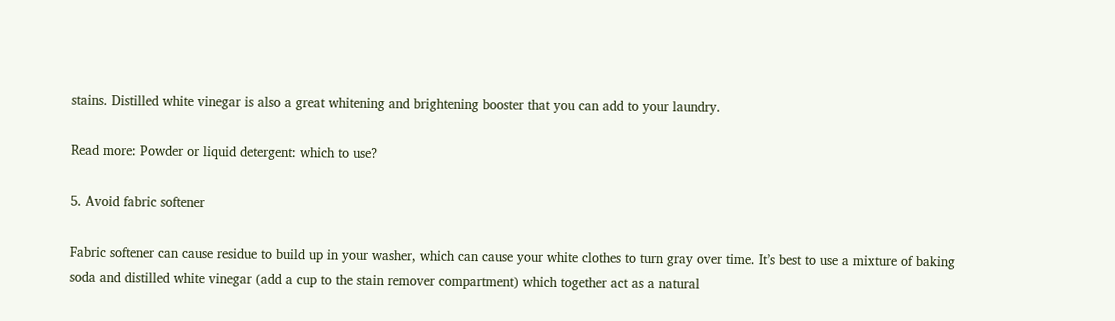stains. Distilled white vinegar is also a great whitening and brightening booster that you can add to your laundry.

Read more: Powder or liquid detergent: which to use?

5. Avoid fabric softener

Fabric softener can cause residue to build up in your washer, which can cause your white clothes to turn gray over time. It’s best to use a mixture of baking soda and distilled white vinegar (add a cup to the stain remover compartment) which together act as a natural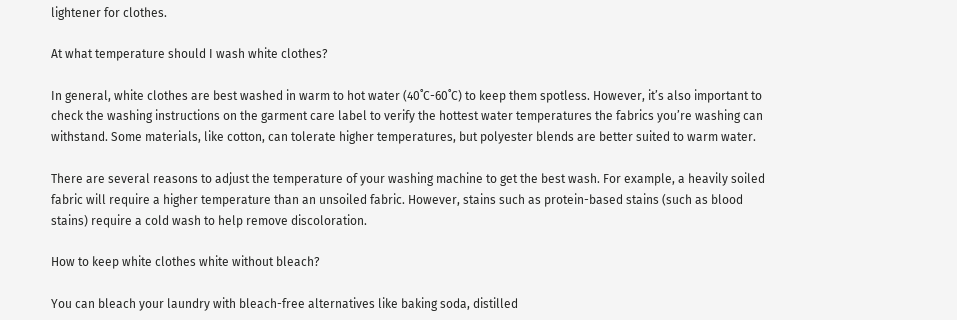lightener for clothes.

At what temperature should I wash white clothes?

In general, white clothes are best washed in warm to hot water (40˚C-60˚C) to keep them spotless. However, it’s also important to check the washing instructions on the garment care label to verify the hottest water temperatures the fabrics you’re washing can withstand. Some materials, like cotton, can tolerate higher temperatures, but polyester blends are better suited to warm water.

There are several reasons to adjust the temperature of your washing machine to get the best wash. For example, a heavily soiled fabric will require a higher temperature than an unsoiled fabric. However, stains such as protein-based stains (such as blood stains) require a cold wash to help remove discoloration.

How to keep white clothes white without bleach?

You can bleach your laundry with bleach-free alternatives like baking soda, distilled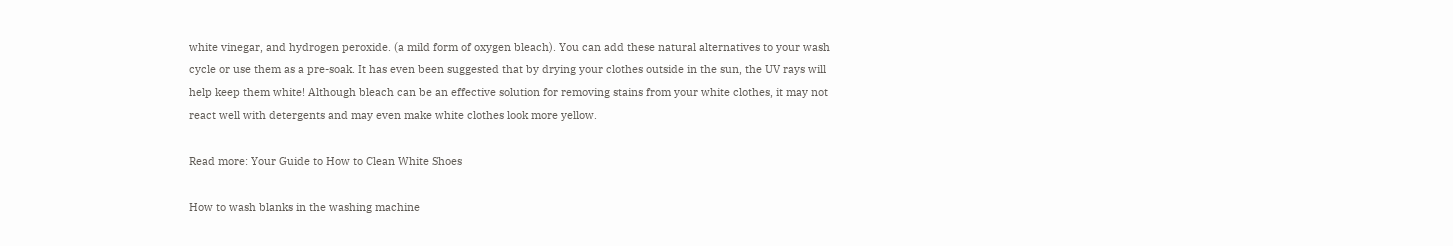white vinegar, and hydrogen peroxide. (a mild form of oxygen bleach). You can add these natural alternatives to your wash cycle or use them as a pre-soak. It has even been suggested that by drying your clothes outside in the sun, the UV rays will help keep them white! Although bleach can be an effective solution for removing stains from your white clothes, it may not react well with detergents and may even make white clothes look more yellow.

Read more: Your Guide to How to Clean White Shoes

How to wash blanks in the washing machine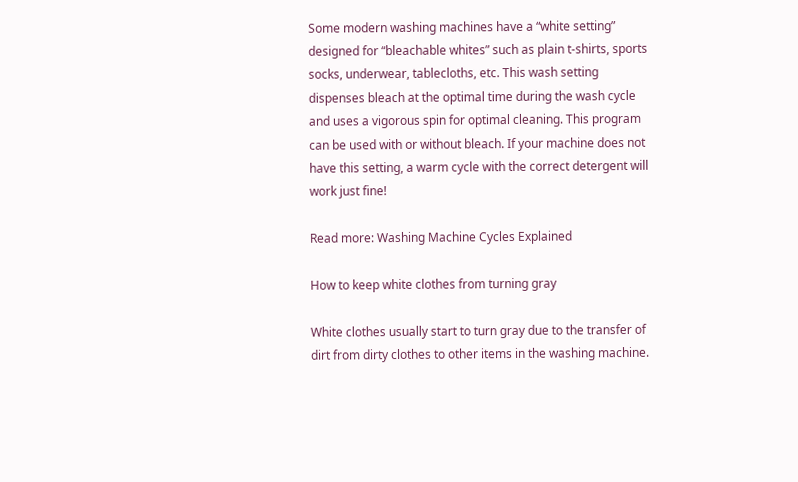Some modern washing machines have a “white setting” designed for “bleachable whites” such as plain t-shirts, sports socks, underwear, tablecloths, etc. This wash setting dispenses bleach at the optimal time during the wash cycle and uses a vigorous spin for optimal cleaning. This program can be used with or without bleach. If your machine does not have this setting, a warm cycle with the correct detergent will work just fine!

Read more: Washing Machine Cycles Explained

How to keep white clothes from turning gray

White clothes usually start to turn gray due to the transfer of dirt from dirty clothes to other items in the washing machine.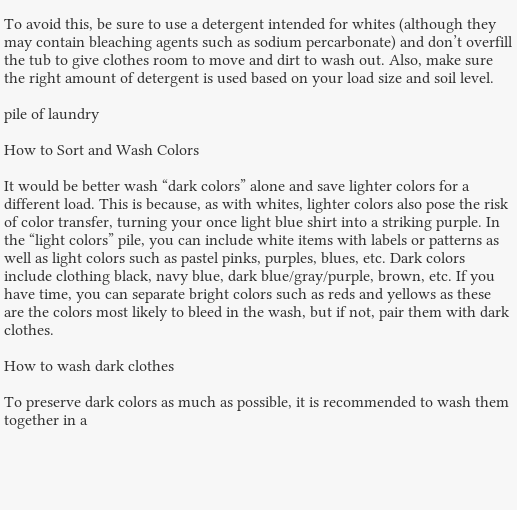To avoid this, be sure to use a detergent intended for whites (although they may contain bleaching agents such as sodium percarbonate) and don’t overfill the tub to give clothes room to move and dirt to wash out. Also, make sure the right amount of detergent is used based on your load size and soil level.

pile of laundry

How to Sort and Wash Colors

It would be better wash “dark colors” alone and save lighter colors for a different load. This is because, as with whites, lighter colors also pose the risk of color transfer, turning your once light blue shirt into a striking purple. In the “light colors” pile, you can include white items with labels or patterns as well as light colors such as pastel pinks, purples, blues, etc. Dark colors include clothing black, navy blue, dark blue/gray/purple, brown, etc. If you have time, you can separate bright colors such as reds and yellows as these are the colors most likely to bleed in the wash, but if not, pair them with dark clothes.

How to wash dark clothes

To preserve dark colors as much as possible, it is recommended to wash them together in a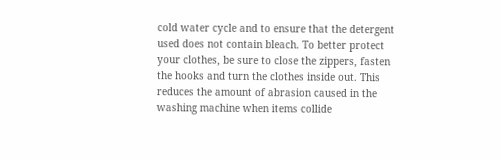cold water cycle and to ensure that the detergent used does not contain bleach. To better protect your clothes, be sure to close the zippers, fasten the hooks and turn the clothes inside out. This reduces the amount of abrasion caused in the washing machine when items collide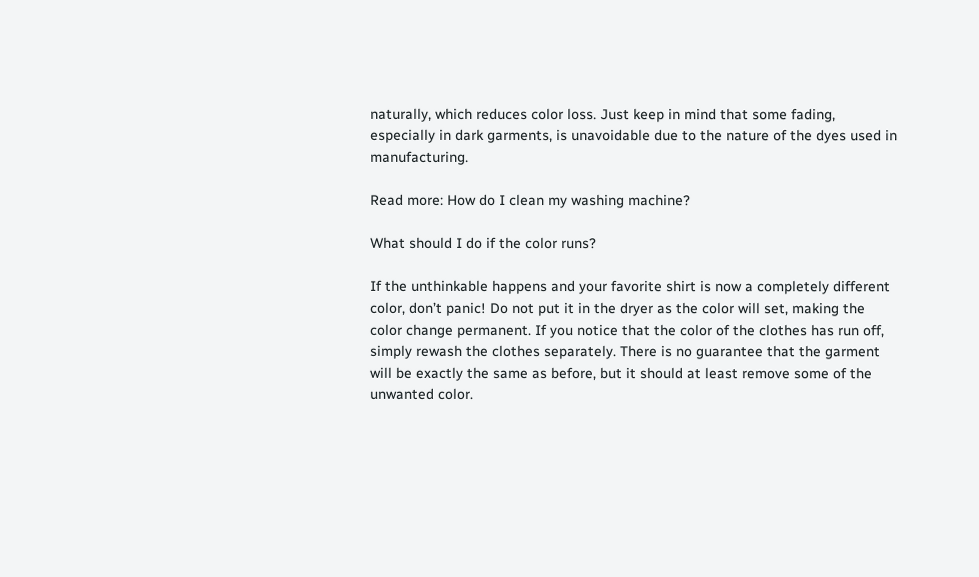naturally, which reduces color loss. Just keep in mind that some fading, especially in dark garments, is unavoidable due to the nature of the dyes used in manufacturing.

Read more: How do I clean my washing machine?

What should I do if the color runs?

If the unthinkable happens and your favorite shirt is now a completely different color, don’t panic! Do not put it in the dryer as the color will set, making the color change permanent. If you notice that the color of the clothes has run off, simply rewash the clothes separately. There is no guarantee that the garment will be exactly the same as before, but it should at least remove some of the unwanted color.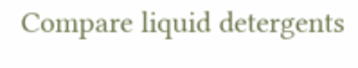Compare liquid detergents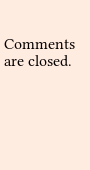Comments are closed.